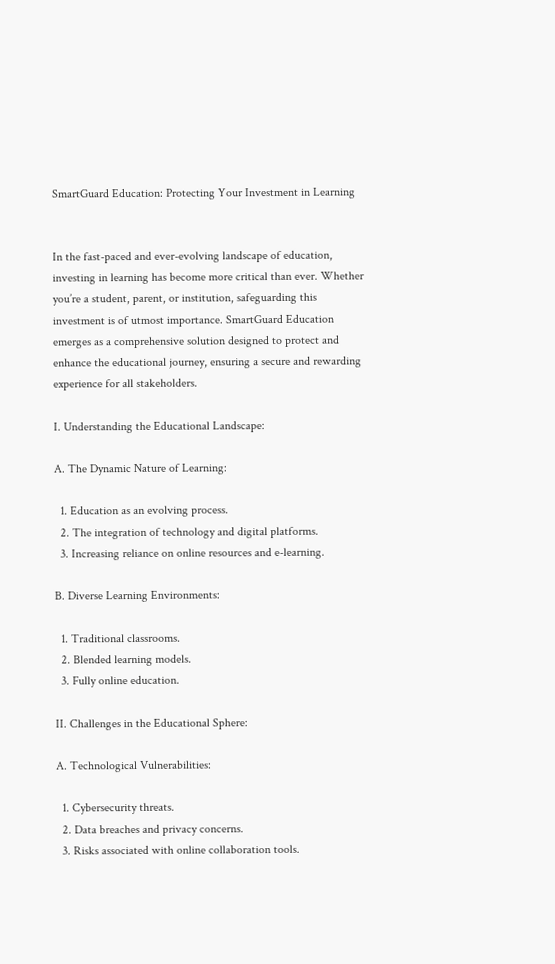SmartGuard Education: Protecting Your Investment in Learning


In the fast-paced and ever-evolving landscape of education, investing in learning has become more critical than ever. Whether you’re a student, parent, or institution, safeguarding this investment is of utmost importance. SmartGuard Education emerges as a comprehensive solution designed to protect and enhance the educational journey, ensuring a secure and rewarding experience for all stakeholders.

I. Understanding the Educational Landscape:

A. The Dynamic Nature of Learning:

  1. Education as an evolving process.
  2. The integration of technology and digital platforms.
  3. Increasing reliance on online resources and e-learning.

B. Diverse Learning Environments:

  1. Traditional classrooms.
  2. Blended learning models.
  3. Fully online education.

II. Challenges in the Educational Sphere:

A. Technological Vulnerabilities:

  1. Cybersecurity threats.
  2. Data breaches and privacy concerns.
  3. Risks associated with online collaboration tools.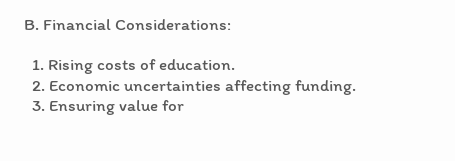B. Financial Considerations:

  1. Rising costs of education.
  2. Economic uncertainties affecting funding.
  3. Ensuring value for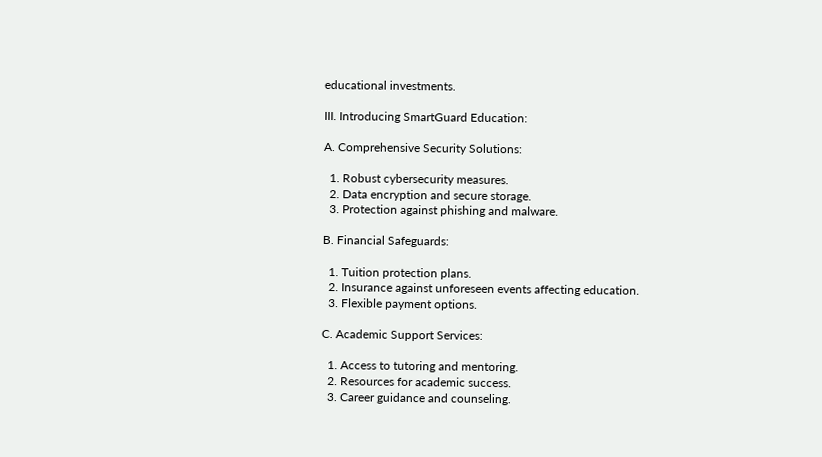educational investments.

III. Introducing SmartGuard Education:

A. Comprehensive Security Solutions:

  1. Robust cybersecurity measures.
  2. Data encryption and secure storage.
  3. Protection against phishing and malware.

B. Financial Safeguards:

  1. Tuition protection plans.
  2. Insurance against unforeseen events affecting education.
  3. Flexible payment options.

C. Academic Support Services:

  1. Access to tutoring and mentoring.
  2. Resources for academic success.
  3. Career guidance and counseling.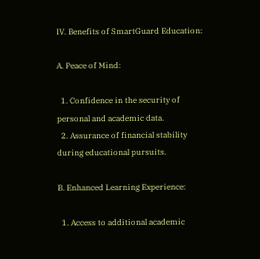IV. Benefits of SmartGuard Education:

A. Peace of Mind:

  1. Confidence in the security of personal and academic data.
  2. Assurance of financial stability during educational pursuits.

B. Enhanced Learning Experience:

  1. Access to additional academic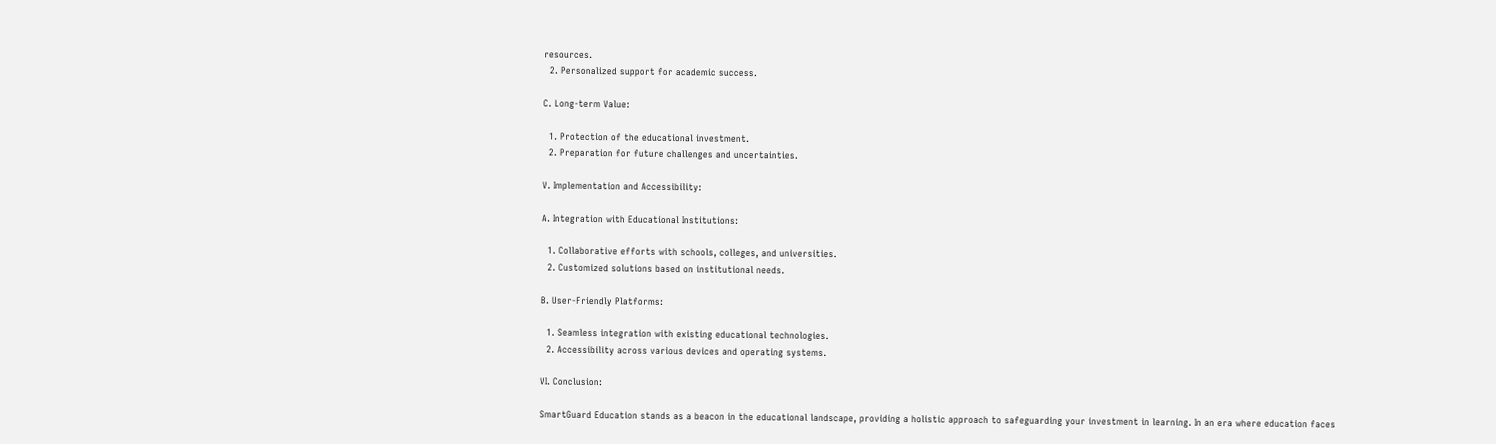resources.
  2. Personalized support for academic success.

C. Long-term Value:

  1. Protection of the educational investment.
  2. Preparation for future challenges and uncertainties.

V. Implementation and Accessibility:

A. Integration with Educational Institutions:

  1. Collaborative efforts with schools, colleges, and universities.
  2. Customized solutions based on institutional needs.

B. User-Friendly Platforms:

  1. Seamless integration with existing educational technologies.
  2. Accessibility across various devices and operating systems.

VI. Conclusion:

SmartGuard Education stands as a beacon in the educational landscape, providing a holistic approach to safeguarding your investment in learning. In an era where education faces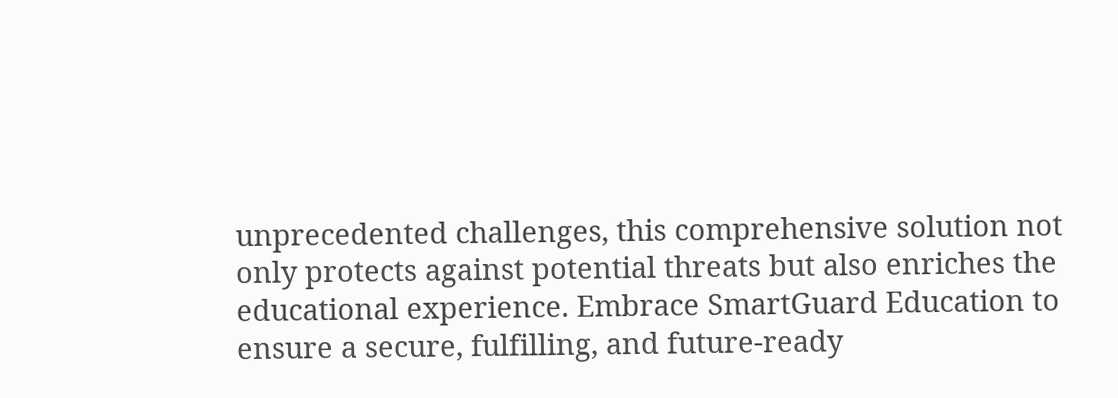unprecedented challenges, this comprehensive solution not only protects against potential threats but also enriches the educational experience. Embrace SmartGuard Education to ensure a secure, fulfilling, and future-ready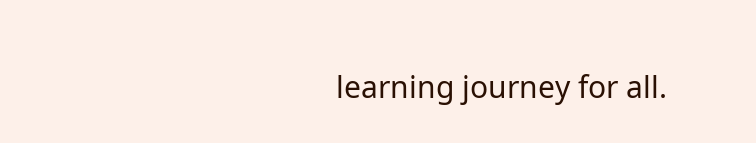learning journey for all.